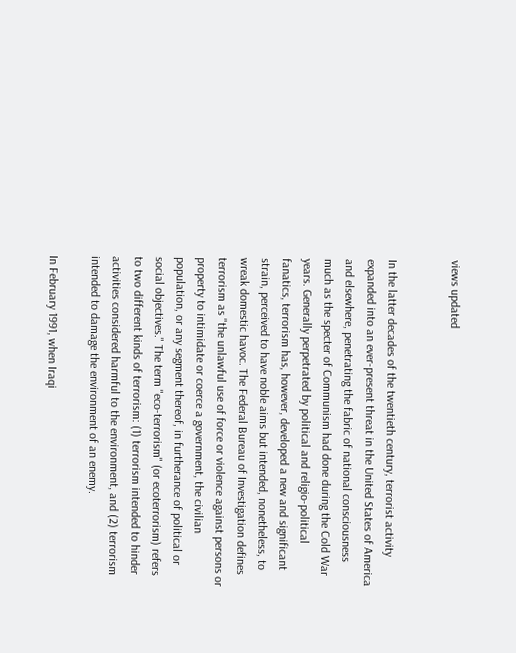views updated


In the latter decades of the twentieth century, terrorist activity expanded into an ever-present threat in the United States of America and elsewhere, penetrating the fabric of national consciousness much as the specter of Communism had done during the Cold War years. Generally perpetrated by political and religio-political fanatics, terrorism has, however, developed a new and significant strain, perceived to have noble aims but intended, nonetheless, to wreak domestic havoc. The Federal Bureau of Investigation defines terrorism as "the unlawful use of force or violence against persons or property to intimidate or coerce a government, the civilian population, or any segment thereof, in furtherance of political or social objectives." The term "eco-terrorism" (or ecoterrorism) refers to two different kinds of terrorism: (1) terrorism intended to hinder activities considered harmful to the environment, and (2) terrorism intended to damage the environment of an enemy.

In February 1991, when Iraqi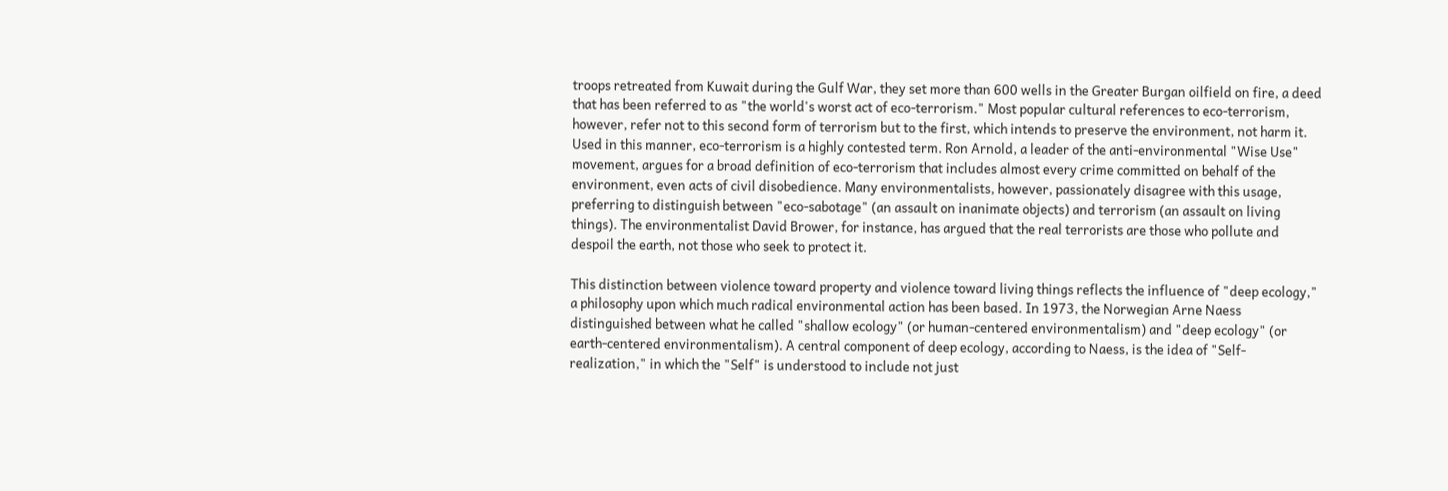troops retreated from Kuwait during the Gulf War, they set more than 600 wells in the Greater Burgan oilfield on fire, a deed that has been referred to as "the world's worst act of eco-terrorism." Most popular cultural references to eco-terrorism, however, refer not to this second form of terrorism but to the first, which intends to preserve the environment, not harm it. Used in this manner, eco-terrorism is a highly contested term. Ron Arnold, a leader of the anti-environmental "Wise Use" movement, argues for a broad definition of eco-terrorism that includes almost every crime committed on behalf of the environment, even acts of civil disobedience. Many environmentalists, however, passionately disagree with this usage, preferring to distinguish between "eco-sabotage" (an assault on inanimate objects) and terrorism (an assault on living things). The environmentalist David Brower, for instance, has argued that the real terrorists are those who pollute and despoil the earth, not those who seek to protect it.

This distinction between violence toward property and violence toward living things reflects the influence of "deep ecology," a philosophy upon which much radical environmental action has been based. In 1973, the Norwegian Arne Naess distinguished between what he called "shallow ecology" (or human-centered environmentalism) and "deep ecology" (or earth-centered environmentalism). A central component of deep ecology, according to Naess, is the idea of "Self-realization," in which the "Self" is understood to include not just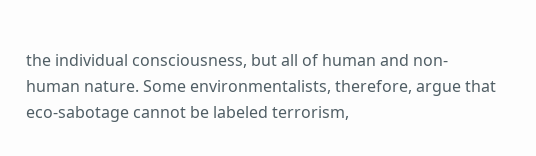the individual consciousness, but all of human and non-human nature. Some environmentalists, therefore, argue that eco-sabotage cannot be labeled terrorism,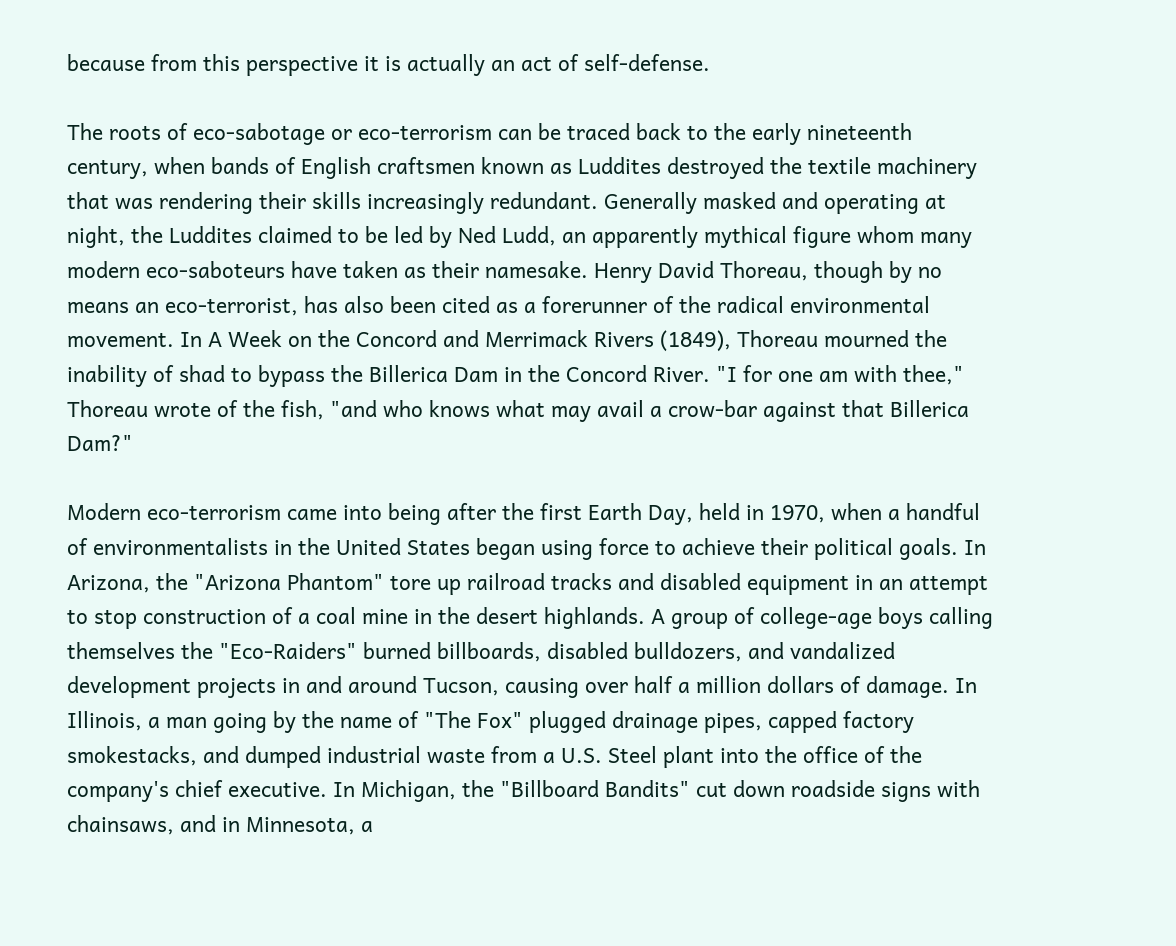because from this perspective it is actually an act of self-defense.

The roots of eco-sabotage or eco-terrorism can be traced back to the early nineteenth century, when bands of English craftsmen known as Luddites destroyed the textile machinery that was rendering their skills increasingly redundant. Generally masked and operating at night, the Luddites claimed to be led by Ned Ludd, an apparently mythical figure whom many modern eco-saboteurs have taken as their namesake. Henry David Thoreau, though by no means an eco-terrorist, has also been cited as a forerunner of the radical environmental movement. In A Week on the Concord and Merrimack Rivers (1849), Thoreau mourned the inability of shad to bypass the Billerica Dam in the Concord River. "I for one am with thee," Thoreau wrote of the fish, "and who knows what may avail a crow-bar against that Billerica Dam?"

Modern eco-terrorism came into being after the first Earth Day, held in 1970, when a handful of environmentalists in the United States began using force to achieve their political goals. In Arizona, the "Arizona Phantom" tore up railroad tracks and disabled equipment in an attempt to stop construction of a coal mine in the desert highlands. A group of college-age boys calling themselves the "Eco-Raiders" burned billboards, disabled bulldozers, and vandalized development projects in and around Tucson, causing over half a million dollars of damage. In Illinois, a man going by the name of "The Fox" plugged drainage pipes, capped factory smokestacks, and dumped industrial waste from a U.S. Steel plant into the office of the company's chief executive. In Michigan, the "Billboard Bandits" cut down roadside signs with chainsaws, and in Minnesota, a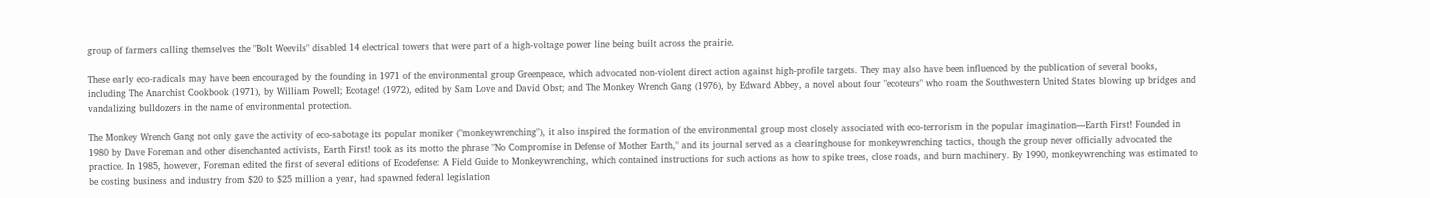group of farmers calling themselves the "Bolt Weevils" disabled 14 electrical towers that were part of a high-voltage power line being built across the prairie.

These early eco-radicals may have been encouraged by the founding in 1971 of the environmental group Greenpeace, which advocated non-violent direct action against high-profile targets. They may also have been influenced by the publication of several books, including The Anarchist Cookbook (1971), by William Powell; Ecotage! (1972), edited by Sam Love and David Obst; and The Monkey Wrench Gang (1976), by Edward Abbey, a novel about four "ecoteurs" who roam the Southwestern United States blowing up bridges and vandalizing bulldozers in the name of environmental protection.

The Monkey Wrench Gang not only gave the activity of eco-sabotage its popular moniker ("monkeywrenching"), it also inspired the formation of the environmental group most closely associated with eco-terrorism in the popular imagination—Earth First! Founded in 1980 by Dave Foreman and other disenchanted activists, Earth First! took as its motto the phrase "No Compromise in Defense of Mother Earth," and its journal served as a clearinghouse for monkeywrenching tactics, though the group never officially advocated the practice. In 1985, however, Foreman edited the first of several editions of Ecodefense: A Field Guide to Monkeywrenching, which contained instructions for such actions as how to spike trees, close roads, and burn machinery. By 1990, monkeywrenching was estimated to be costing business and industry from $20 to $25 million a year, had spawned federal legislation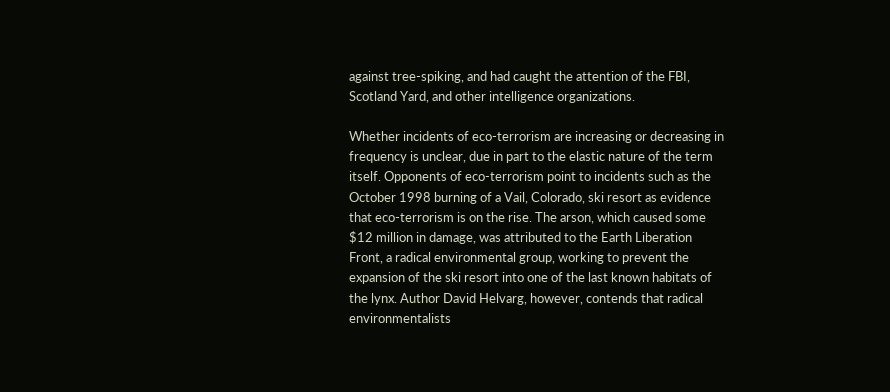against tree-spiking, and had caught the attention of the FBI, Scotland Yard, and other intelligence organizations.

Whether incidents of eco-terrorism are increasing or decreasing in frequency is unclear, due in part to the elastic nature of the term itself. Opponents of eco-terrorism point to incidents such as the October 1998 burning of a Vail, Colorado, ski resort as evidence that eco-terrorism is on the rise. The arson, which caused some $12 million in damage, was attributed to the Earth Liberation Front, a radical environmental group, working to prevent the expansion of the ski resort into one of the last known habitats of the lynx. Author David Helvarg, however, contends that radical environmentalists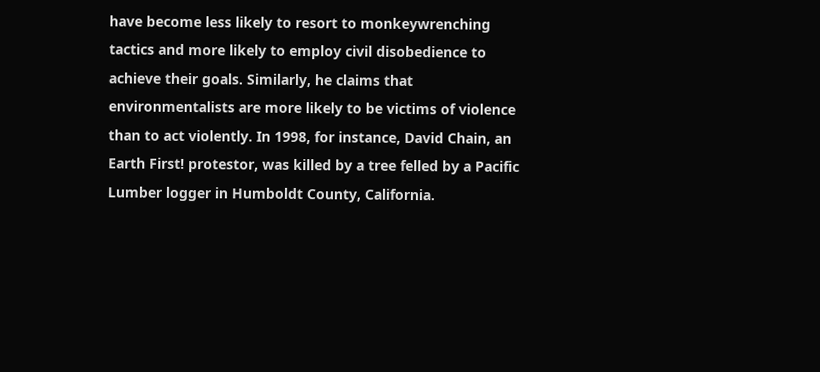have become less likely to resort to monkeywrenching tactics and more likely to employ civil disobedience to achieve their goals. Similarly, he claims that environmentalists are more likely to be victims of violence than to act violently. In 1998, for instance, David Chain, an Earth First! protestor, was killed by a tree felled by a Pacific Lumber logger in Humboldt County, California.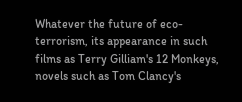Whatever the future of eco-terrorism, its appearance in such films as Terry Gilliam's 12 Monkeys, novels such as Tom Clancy's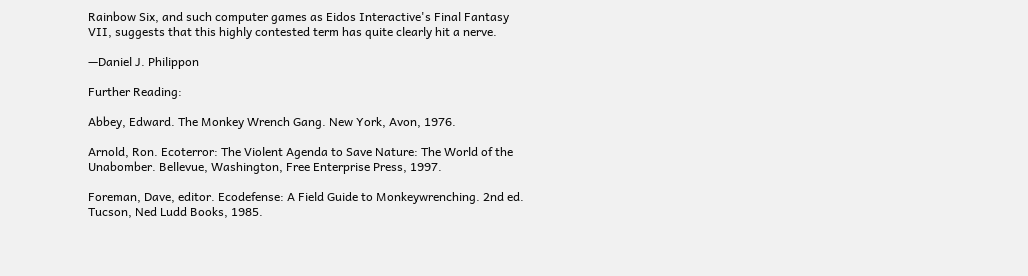Rainbow Six, and such computer games as Eidos Interactive's Final Fantasy VII, suggests that this highly contested term has quite clearly hit a nerve.

—Daniel J. Philippon

Further Reading:

Abbey, Edward. The Monkey Wrench Gang. New York, Avon, 1976.

Arnold, Ron. Ecoterror: The Violent Agenda to Save Nature: The World of the Unabomber. Bellevue, Washington, Free Enterprise Press, 1997.

Foreman, Dave, editor. Ecodefense: A Field Guide to Monkeywrenching. 2nd ed. Tucson, Ned Ludd Books, 1985.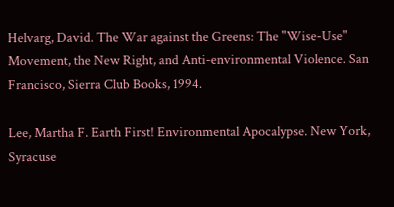Helvarg, David. The War against the Greens: The "Wise-Use" Movement, the New Right, and Anti-environmental Violence. San Francisco, Sierra Club Books, 1994.

Lee, Martha F. Earth First! Environmental Apocalypse. New York, Syracuse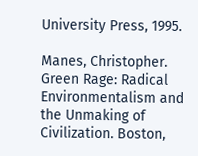University Press, 1995.

Manes, Christopher. Green Rage: Radical Environmentalism and the Unmaking of Civilization. Boston,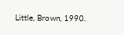Little, Brown, 1990.